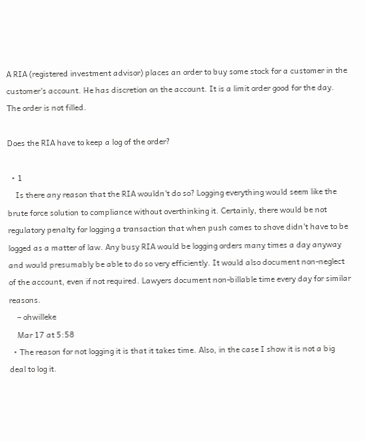A RIA (registered investment advisor) places an order to buy some stock for a customer in the customer's account. He has discretion on the account. It is a limit order good for the day. The order is not filled.

Does the RIA have to keep a log of the order?

  • 1
    Is there any reason that the RIA wouldn't do so? Logging everything would seem like the brute force solution to compliance without overthinking it. Certainly, there would be not regulatory penalty for logging a transaction that when push comes to shove didn't have to be logged as a matter of law. Any busy RIA would be logging orders many times a day anyway and would presumably be able to do so very efficiently. It would also document non-neglect of the account, even if not required. Lawyers document non-billable time every day for similar reasons.
    – ohwilleke
    Mar 17 at 5:58
  • The reason for not logging it is that it takes time. Also, in the case I show it is not a big deal to log it.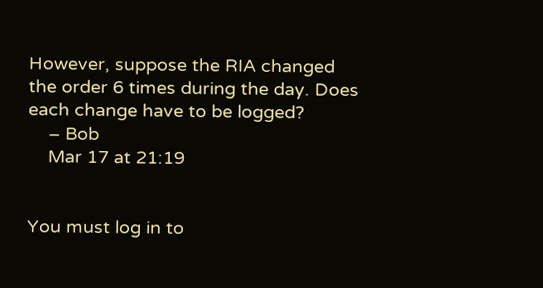However, suppose the RIA changed the order 6 times during the day. Does each change have to be logged?
    – Bob
    Mar 17 at 21:19


You must log in to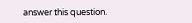answer this question.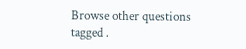Browse other questions tagged .